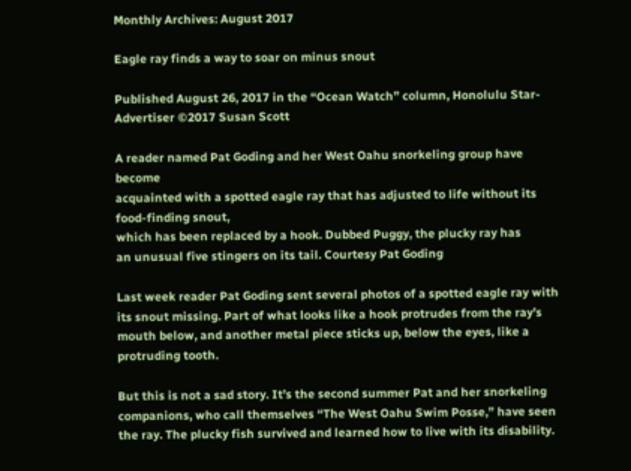Monthly Archives: August 2017

Eagle ray finds a way to soar on minus snout

Published August 26, 2017 in the “Ocean Watch” column, Honolulu Star-Advertiser ©2017 Susan Scott

A reader named Pat Goding and her West Oahu snorkeling group have become
acquainted with a spotted eagle ray that has adjusted to life without its food-finding snout,
which has been replaced by a hook. Dubbed Puggy, the plucky ray has
an unusual five stingers on its tail. Courtesy Pat Goding

Last week reader Pat Goding sent several photos of a spotted eagle ray with its snout missing. Part of what looks like a hook protrudes from the ray’s mouth below, and another metal piece sticks up, below the eyes, like a protruding tooth.

But this is not a sad story. It’s the second summer Pat and her snorkeling companions, who call themselves “The West Oahu Swim Posse,” have seen the ray. The plucky fish survived and learned how to live with its disability.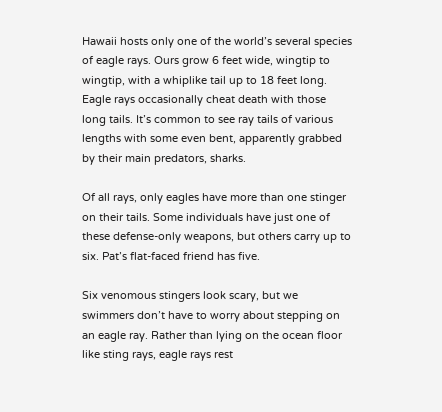Hawaii hosts only one of the world’s several species of eagle rays. Ours grow 6 feet wide, wingtip to wingtip, with a whiplike tail up to 18 feet long. Eagle rays occasionally cheat death with those long tails. It’s common to see ray tails of various lengths with some even bent, apparently grabbed by their main predators, sharks.

Of all rays, only eagles have more than one stinger on their tails. Some individuals have just one of these defense-only weapons, but others carry up to six. Pat’s flat-faced friend has five.

Six venomous stingers look scary, but we swimmers don’t have to worry about stepping on an eagle ray. Rather than lying on the ocean floor like sting rays, eagle rays rest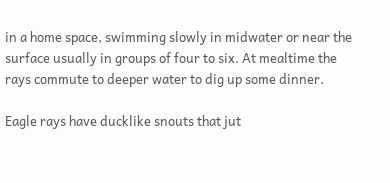in a home space, swimming slowly in midwater or near the surface usually in groups of four to six. At mealtime the rays commute to deeper water to dig up some dinner.

Eagle rays have ducklike snouts that jut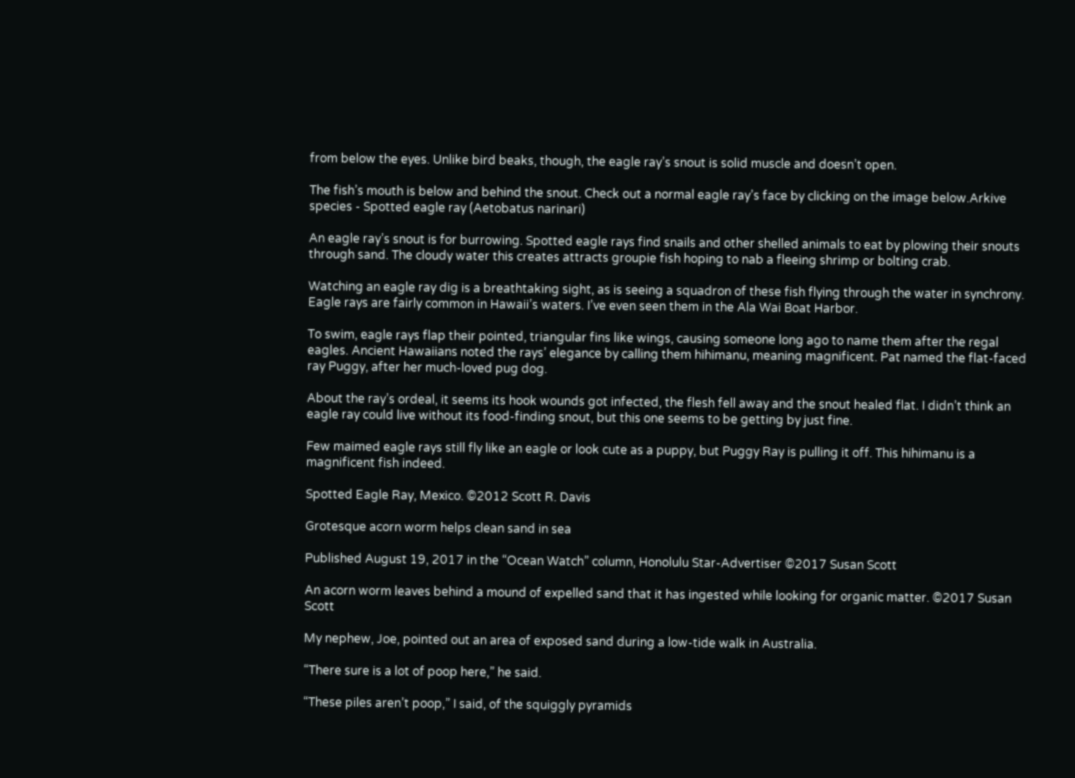from below the eyes. Unlike bird beaks, though, the eagle ray’s snout is solid muscle and doesn’t open.

The fish’s mouth is below and behind the snout. Check out a normal eagle ray’s face by clicking on the image below.Arkive species - Spotted eagle ray (Aetobatus narinari)

An eagle ray’s snout is for burrowing. Spotted eagle rays find snails and other shelled animals to eat by plowing their snouts through sand. The cloudy water this creates attracts groupie fish hoping to nab a fleeing shrimp or bolting crab.

Watching an eagle ray dig is a breathtaking sight, as is seeing a squadron of these fish flying through the water in synchrony. Eagle rays are fairly common in Hawaii’s waters. I’ve even seen them in the Ala Wai Boat Harbor.

To swim, eagle rays flap their pointed, triangular fins like wings, causing someone long ago to name them after the regal eagles. Ancient Hawaiians noted the rays’ elegance by calling them hihimanu, meaning magnificent. Pat named the flat-faced ray Puggy, after her much-loved pug dog.

About the ray’s ordeal, it seems its hook wounds got infected, the flesh fell away and the snout healed flat. I didn’t think an eagle ray could live without its food-finding snout, but this one seems to be getting by just fine.

Few maimed eagle rays still fly like an eagle or look cute as a puppy, but Puggy Ray is pulling it off. This hihimanu is a magnificent fish indeed.

Spotted Eagle Ray, Mexico. ©2012 Scott R. Davis

Grotesque acorn worm helps clean sand in sea

Published August 19, 2017 in the “Ocean Watch” column, Honolulu Star-Advertiser ©2017 Susan Scott

An acorn worm leaves behind a mound of expelled sand that it has ingested while looking for organic matter. ©2017 Susan Scott

My nephew, Joe, pointed out an area of exposed sand during a low-tide walk in Australia.

“There sure is a lot of poop here,” he said.

“These piles aren’t poop,” I said, of the squiggly pyramids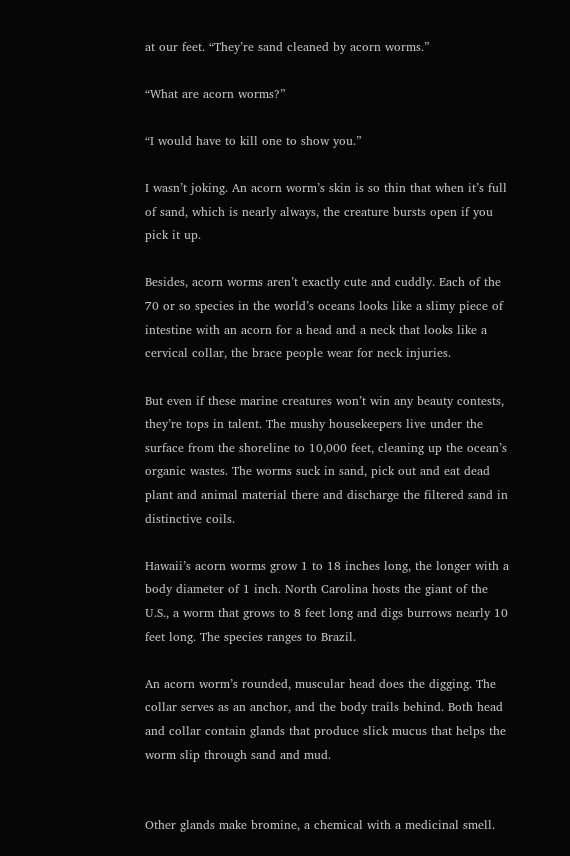at our feet. “They’re sand cleaned by acorn worms.”

“What are acorn worms?”

“I would have to kill one to show you.”

I wasn’t joking. An acorn worm’s skin is so thin that when it’s full of sand, which is nearly always, the creature bursts open if you pick it up.

Besides, acorn worms aren’t exactly cute and cuddly. Each of the 70 or so species in the world’s oceans looks like a slimy piece of intestine with an acorn for a head and a neck that looks like a cervical collar, the brace people wear for neck injuries.

But even if these marine creatures won’t win any beauty contests, they’re tops in talent. The mushy housekeepers live under the surface from the shoreline to 10,000 feet, cleaning up the ocean’s organic wastes. The worms suck in sand, pick out and eat dead plant and animal material there and discharge the filtered sand in distinctive coils.

Hawaii’s acorn worms grow 1 to 18 inches long, the longer with a body diameter of 1 inch. North Carolina hosts the giant of the U.S., a worm that grows to 8 feet long and digs burrows nearly 10 feet long. The species ranges to Brazil.

An acorn worm’s rounded, muscular head does the digging. The collar serves as an anchor, and the body trails behind. Both head and collar contain glands that produce slick mucus that helps the worm slip through sand and mud.


Other glands make bromine, a chemical with a medicinal smell.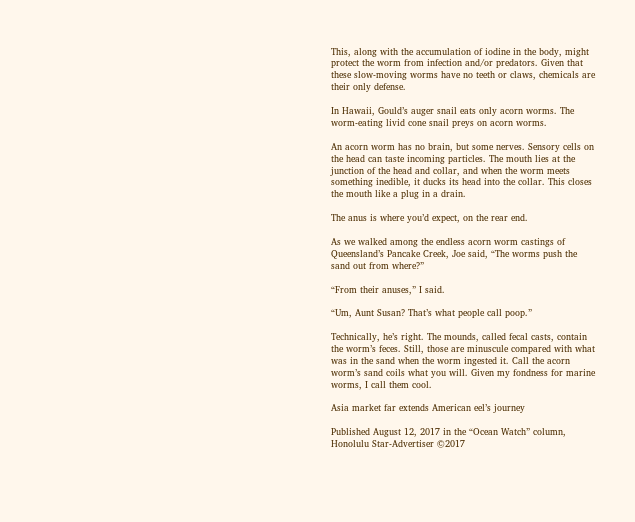This, along with the accumulation of iodine in the body, might protect the worm from infection and/or predators. Given that these slow-moving worms have no teeth or claws, chemicals are their only defense.

In Hawaii, Gould’s auger snail eats only acorn worms. The worm-eating livid cone snail preys on acorn worms.

An acorn worm has no brain, but some nerves. Sensory cells on the head can taste incoming particles. The mouth lies at the junction of the head and collar, and when the worm meets something inedible, it ducks its head into the collar. This closes the mouth like a plug in a drain.

The anus is where you’d expect, on the rear end.

As we walked among the endless acorn worm castings of Queensland’s Pancake Creek, Joe said, “The worms push the sand out from where?”

“From their anuses,” I said.

“Um, Aunt Susan? That’s what people call poop.”

Technically, he’s right. The mounds, called fecal casts, contain the worm’s feces. Still, those are minuscule compared with what was in the sand when the worm ingested it. Call the acorn worm’s sand coils what you will. Given my fondness for marine worms, I call them cool.

Asia market far extends American eel’s journey

Published August 12, 2017 in the “Ocean Watch” column, Honolulu Star-Advertiser ©2017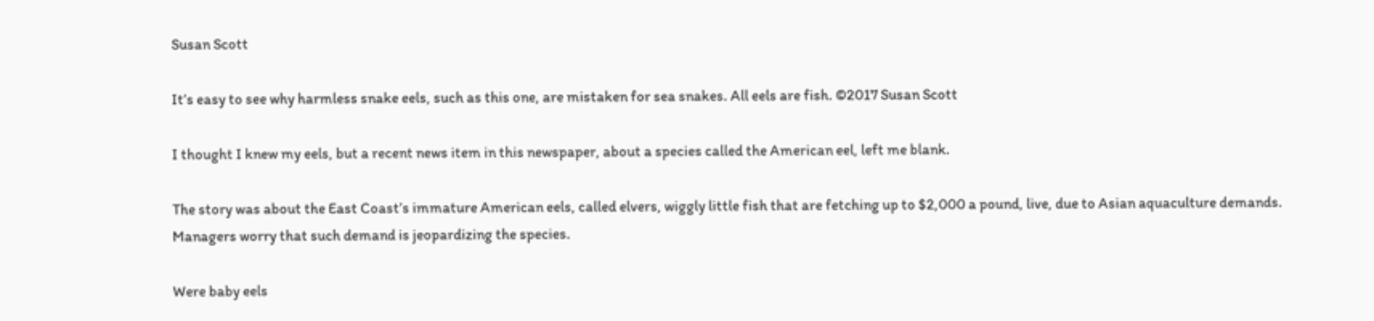Susan Scott

It’s easy to see why harmless snake eels, such as this one, are mistaken for sea snakes. All eels are fish. ©2017 Susan Scott

I thought I knew my eels, but a recent news item in this newspaper, about a species called the American eel, left me blank.

The story was about the East Coast’s immature American eels, called elvers, wiggly little fish that are fetching up to $2,000 a pound, live, due to Asian aquaculture demands. Managers worry that such demand is jeopardizing the species.

Were baby eels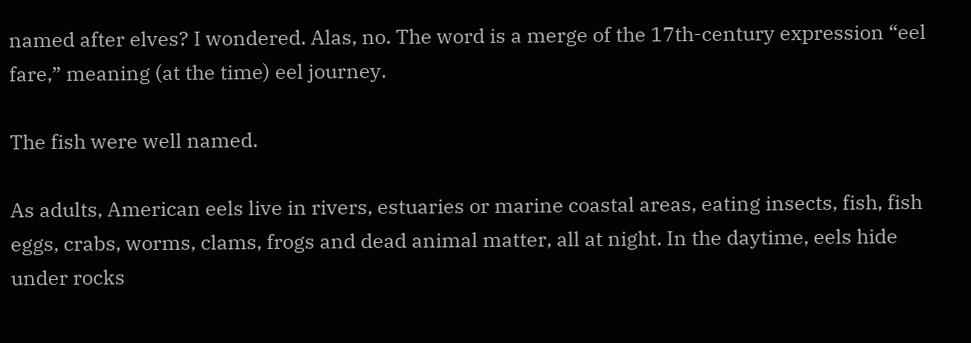named after elves? I wondered. Alas, no. The word is a merge of the 17th-century expression “eel fare,” meaning (at the time) eel journey.

The fish were well named.

As adults, American eels live in rivers, estuaries or marine coastal areas, eating insects, fish, fish eggs, crabs, worms, clams, frogs and dead animal matter, all at night. In the daytime, eels hide under rocks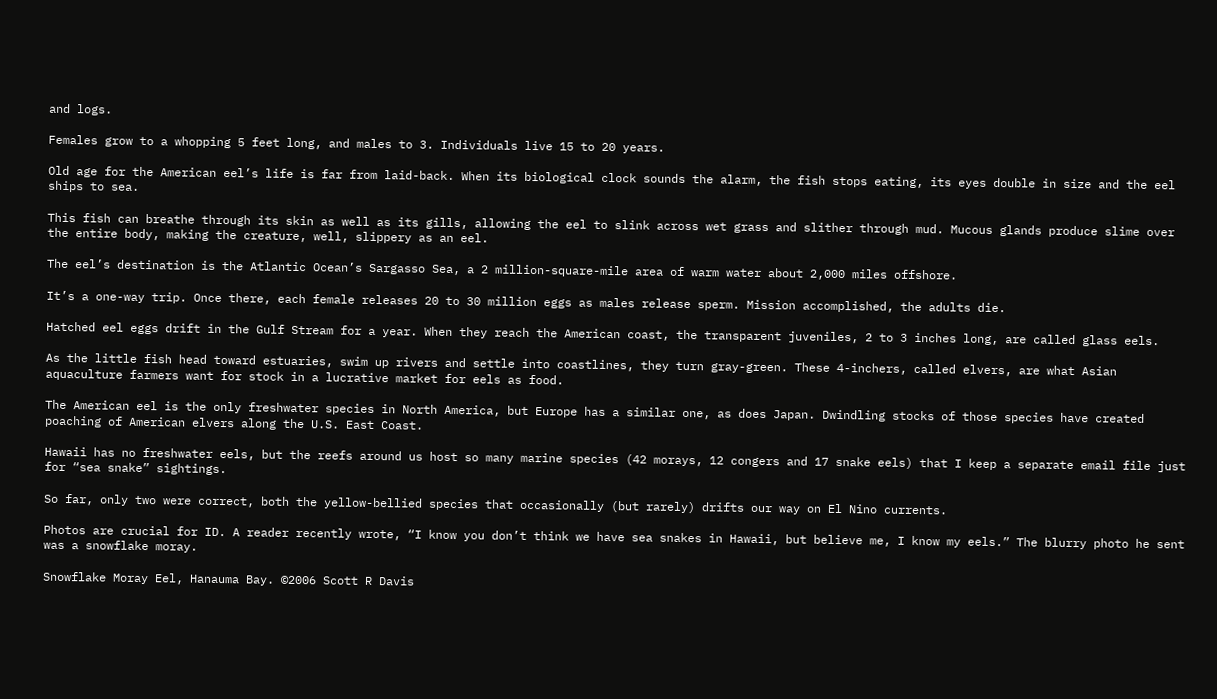and logs.

Females grow to a whopping 5 feet long, and males to 3. Individuals live 15 to 20 years.

Old age for the American eel’s life is far from laid-back. When its biological clock sounds the alarm, the fish stops eating, its eyes double in size and the eel ships to sea.

This fish can breathe through its skin as well as its gills, allowing the eel to slink across wet grass and slither through mud. Mucous glands produce slime over the entire body, making the creature, well, slippery as an eel.

The eel’s destination is the Atlantic Ocean’s Sargasso Sea, a 2 million-square-mile area of warm water about 2,000 miles offshore.

It’s a one-way trip. Once there, each female releases 20 to 30 million eggs as males release sperm. Mission accomplished, the adults die.

Hatched eel eggs drift in the Gulf Stream for a year. When they reach the American coast, the transparent juveniles, 2 to 3 inches long, are called glass eels.

As the little fish head toward estuaries, swim up rivers and settle into coastlines, they turn gray-green. These 4-inchers, called elvers, are what Asian aquaculture farmers want for stock in a lucrative market for eels as food.

The American eel is the only freshwater species in North America, but Europe has a similar one, as does Japan. Dwindling stocks of those species have created poaching of American elvers along the U.S. East Coast.

Hawaii has no freshwater eels, but the reefs around us host so many marine species (42 morays, 12 congers and 17 snake eels) that I keep a separate email file just for “sea snake” sightings.

So far, only two were correct, both the yellow-bellied species that occasionally (but rarely) drifts our way on El Nino currents.

Photos are crucial for ID. A reader recently wrote, “I know you don’t think we have sea snakes in Hawaii, but believe me, I know my eels.” The blurry photo he sent was a snowflake moray.

Snowflake Moray Eel, Hanauma Bay. ©2006 Scott R Davis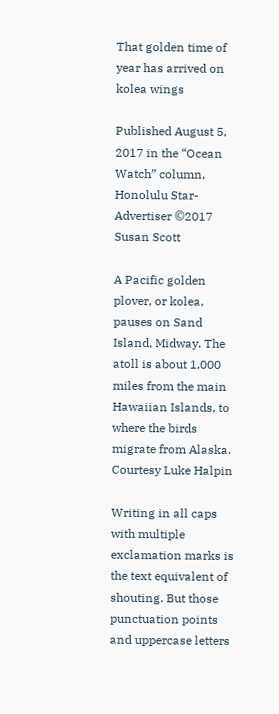That golden time of year has arrived on kolea wings

Published August 5, 2017 in the “Ocean Watch” column, Honolulu Star-Advertiser ©2017 Susan Scott

A Pacific golden plover, or kolea, pauses on Sand Island, Midway. The atoll is about 1,000 miles from the main Hawaiian Islands, to where the birds migrate from Alaska. Courtesy Luke Halpin

Writing in all caps with multiple exclamation marks is the text equivalent of shouting. But those punctuation points and uppercase letters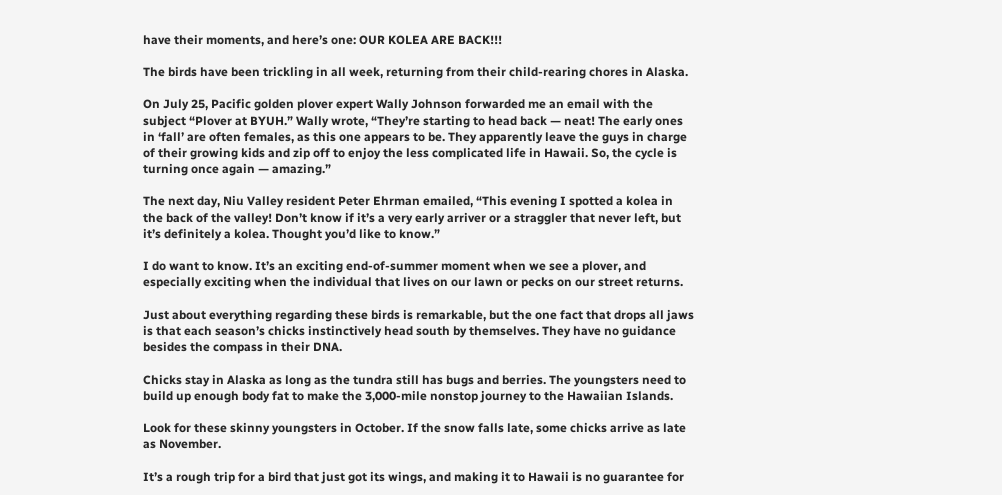have their moments, and here’s one: OUR KOLEA ARE BACK!!!

The birds have been trickling in all week, returning from their child-rearing chores in Alaska.

On July 25, Pacific golden plover expert Wally Johnson forwarded me an email with the subject “Plover at BYUH.” Wally wrote, “They’re starting to head back — neat! The early ones in ‘fall’ are often females, as this one appears to be. They apparently leave the guys in charge of their growing kids and zip off to enjoy the less complicated life in Hawaii. So, the cycle is turning once again — amazing.”

The next day, Niu Valley resident Peter Ehrman emailed, “This evening I spotted a kolea in the back of the valley! Don’t know if it’s a very early arriver or a straggler that never left, but it’s definitely a kolea. Thought you’d like to know.”

I do want to know. It’s an exciting end-of-summer moment when we see a plover, and especially exciting when the individual that lives on our lawn or pecks on our street returns.

Just about everything regarding these birds is remarkable, but the one fact that drops all jaws is that each season’s chicks instinctively head south by themselves. They have no guidance besides the compass in their DNA.

Chicks stay in Alaska as long as the tundra still has bugs and berries. The youngsters need to build up enough body fat to make the 3,000-mile nonstop journey to the Hawaiian Islands.

Look for these skinny youngsters in October. If the snow falls late, some chicks arrive as late as November.

It’s a rough trip for a bird that just got its wings, and making it to Hawaii is no guarantee for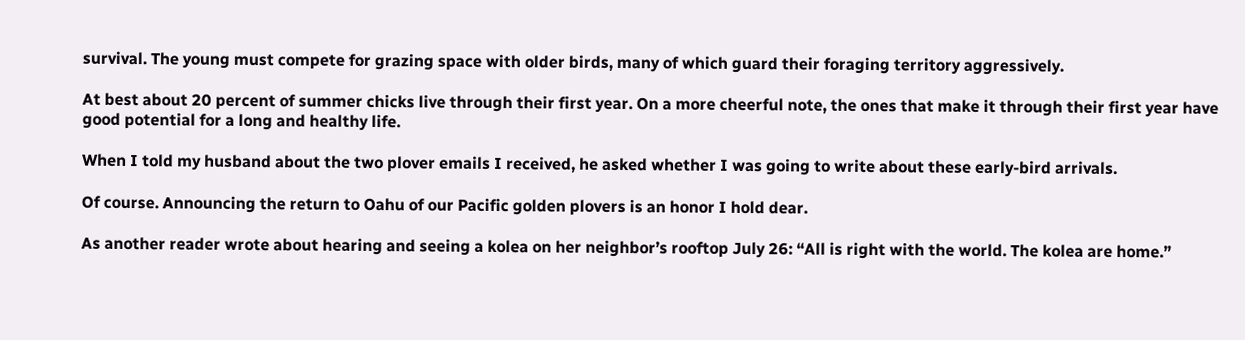survival. The young must compete for grazing space with older birds, many of which guard their foraging territory aggressively.

At best about 20 percent of summer chicks live through their first year. On a more cheerful note, the ones that make it through their first year have good potential for a long and healthy life.

When I told my husband about the two plover emails I received, he asked whether I was going to write about these early-bird arrivals.

Of course. Announcing the return to Oahu of our Pacific golden plovers is an honor I hold dear.

As another reader wrote about hearing and seeing a kolea on her neighbor’s rooftop July 26: “All is right with the world. The kolea are home.”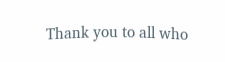Thank you to all who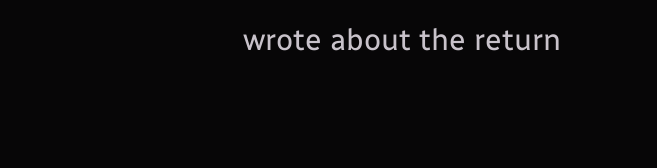wrote about the return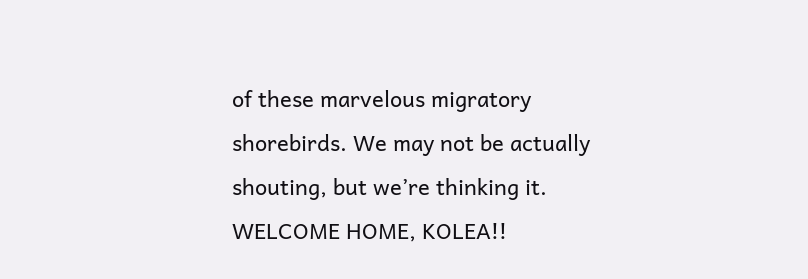of these marvelous migratory shorebirds. We may not be actually shouting, but we’re thinking it. WELCOME HOME, KOLEA!!